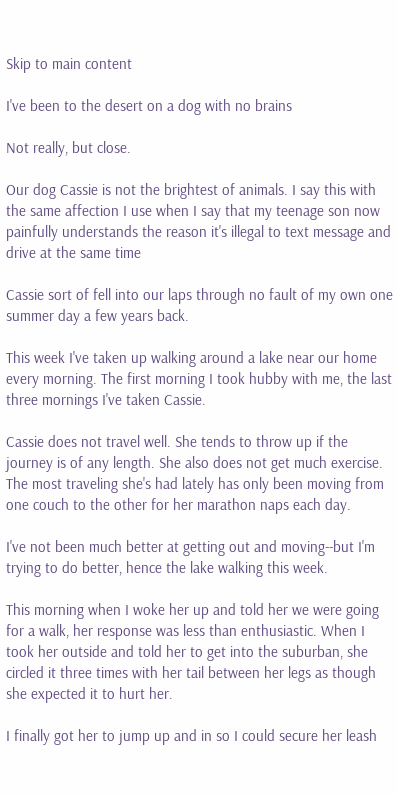Skip to main content

I've been to the desert on a dog with no brains

Not really, but close.

Our dog Cassie is not the brightest of animals. I say this with the same affection I use when I say that my teenage son now painfully understands the reason it's illegal to text message and drive at the same time

Cassie sort of fell into our laps through no fault of my own one summer day a few years back.

This week I've taken up walking around a lake near our home every morning. The first morning I took hubby with me, the last three mornings I've taken Cassie.

Cassie does not travel well. She tends to throw up if the journey is of any length. She also does not get much exercise. The most traveling she's had lately has only been moving from one couch to the other for her marathon naps each day.

I've not been much better at getting out and moving--but I'm trying to do better, hence the lake walking this week.

This morning when I woke her up and told her we were going for a walk, her response was less than enthusiastic. When I took her outside and told her to get into the suburban, she circled it three times with her tail between her legs as though she expected it to hurt her.

I finally got her to jump up and in so I could secure her leash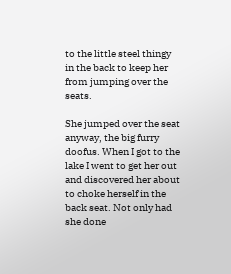to the little steel thingy in the back to keep her from jumping over the seats.

She jumped over the seat anyway, the big furry doofus. When I got to the lake I went to get her out and discovered her about to choke herself in the back seat. Not only had she done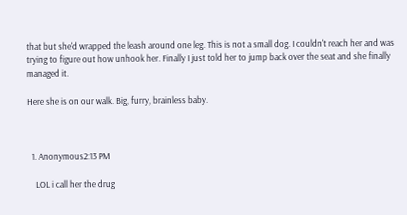that but she'd wrapped the leash around one leg. This is not a small dog. I couldn't reach her and was trying to figure out how unhook her. Finally I just told her to jump back over the seat and she finally managed it.

Here she is on our walk. Big, furry, brainless baby.



  1. Anonymous2:13 PM

    LOL i call her the drug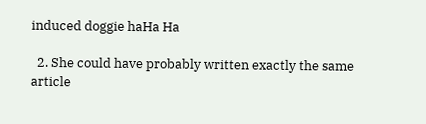induced doggie haHa Ha

  2. She could have probably written exactly the same article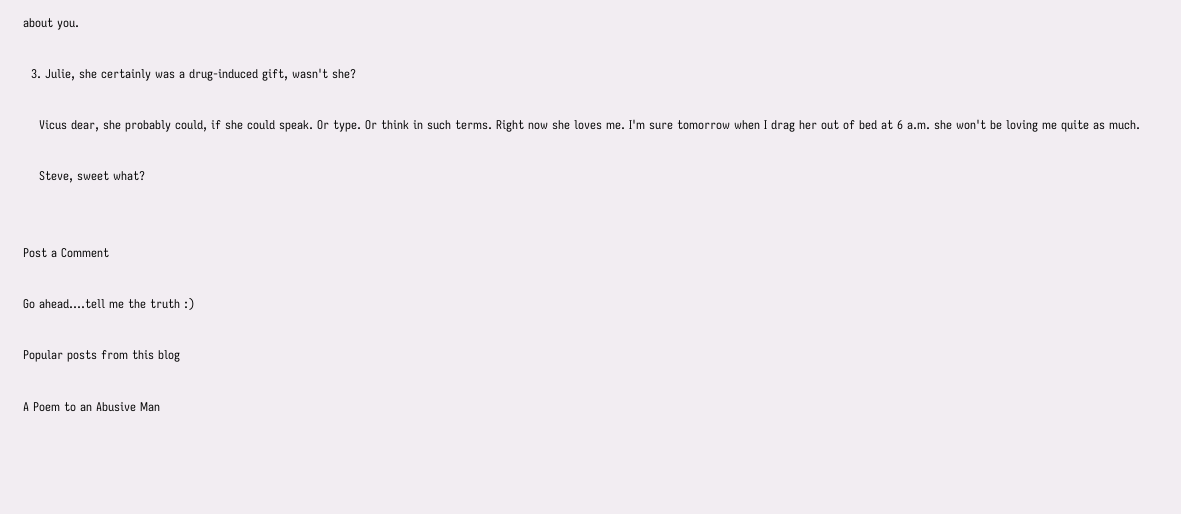about you.

  3. Julie, she certainly was a drug-induced gift, wasn't she?

    Vicus dear, she probably could, if she could speak. Or type. Or think in such terms. Right now she loves me. I'm sure tomorrow when I drag her out of bed at 6 a.m. she won't be loving me quite as much.

    Steve, sweet what?


Post a Comment

Go ahead....tell me the truth :)

Popular posts from this blog

A Poem to an Abusive Man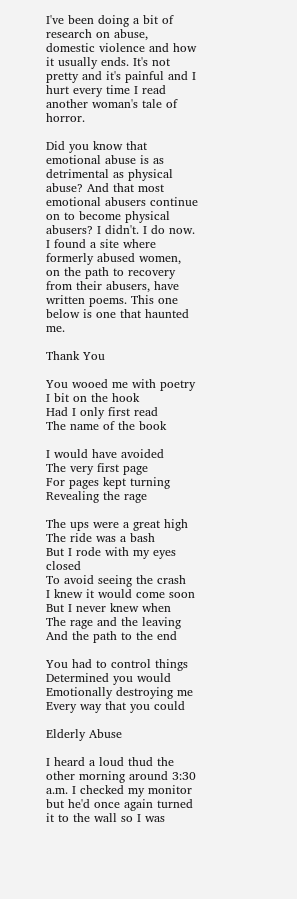I've been doing a bit of research on abuse, domestic violence and how it usually ends. It's not pretty and it's painful and I hurt every time I read another woman's tale of horror.

Did you know that emotional abuse is as detrimental as physical abuse? And that most emotional abusers continue on to become physical abusers? I didn't. I do now. I found a site where formerly abused women, on the path to recovery from their abusers, have written poems. This one below is one that haunted me.

Thank You

You wooed me with poetry
I bit on the hook
Had I only first read
The name of the book

I would have avoided
The very first page
For pages kept turning
Revealing the rage

The ups were a great high
The ride was a bash
But I rode with my eyes closed
To avoid seeing the crash
I knew it would come soon
But I never knew when
The rage and the leaving
And the path to the end

You had to control things
Determined you would
Emotionally destroying me
Every way that you could

Elderly Abuse

I heard a loud thud the other morning around 3:30 a.m. I checked my monitor but he'd once again turned it to the wall so I was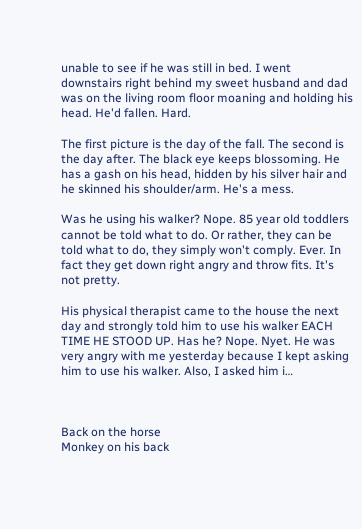unable to see if he was still in bed. I went downstairs right behind my sweet husband and dad was on the living room floor moaning and holding his head. He'd fallen. Hard.

The first picture is the day of the fall. The second is the day after. The black eye keeps blossoming. He has a gash on his head, hidden by his silver hair and he skinned his shoulder/arm. He's a mess.

Was he using his walker? Nope. 85 year old toddlers cannot be told what to do. Or rather, they can be told what to do, they simply won't comply. Ever. In fact they get down right angry and throw fits. It's not pretty.

His physical therapist came to the house the next day and strongly told him to use his walker EACH TIME HE STOOD UP. Has he? Nope. Nyet. He was very angry with me yesterday because I kept asking him to use his walker. Also, I asked him i…



Back on the horse
Monkey on his back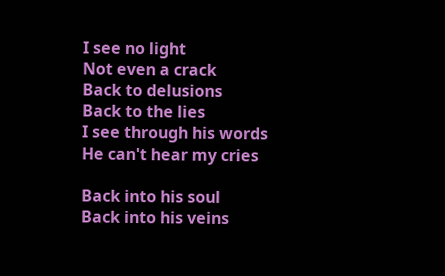I see no light
Not even a crack
Back to delusions
Back to the lies
I see through his words
He can't hear my cries

Back into his soul
Back into his veins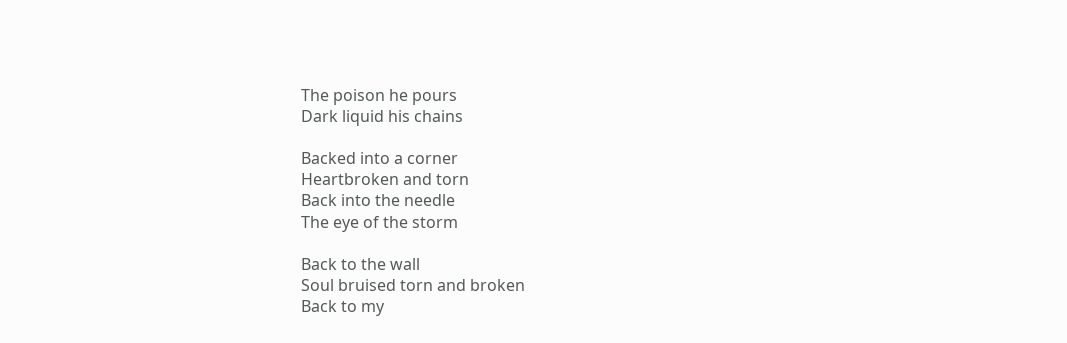The poison he pours
Dark liquid his chains

Backed into a corner
Heartbroken and torn
Back into the needle
The eye of the storm

Back to the wall
Soul bruised torn and broken
Back to my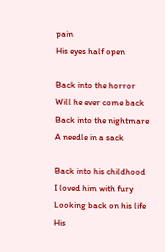pain
His eyes half open

Back into the horror
Will he ever come back
Back into the nightmare
A needle in a sack

Back into his childhood
I loved him with fury
Looking back on his life
His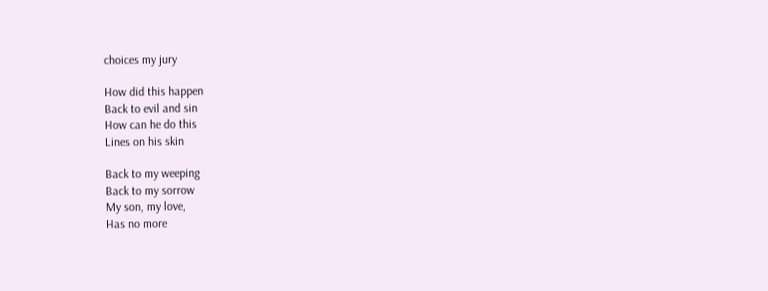choices my jury

How did this happen
Back to evil and sin
How can he do this
Lines on his skin

Back to my weeping
Back to my sorrow
My son, my love,
Has no more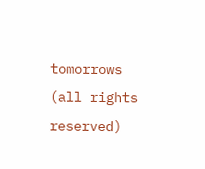tomorrows
(all rights reserved)